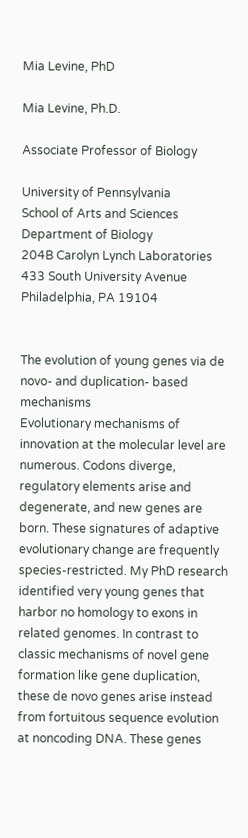Mia Levine, PhD

Mia Levine, Ph.D.

Associate Professor of Biology

University of Pennsylvania
School of Arts and Sciences
Department of Biology
204B Carolyn Lynch Laboratories
433 South University Avenue
Philadelphia, PA 19104


The evolution of young genes via de novo- and duplication- based mechanisms
Evolutionary mechanisms of innovation at the molecular level are numerous. Codons diverge, regulatory elements arise and degenerate, and new genes are born. These signatures of adaptive evolutionary change are frequently species-restricted. My PhD research identified very young genes that harbor no homology to exons in related genomes. In contrast to classic mechanisms of novel gene formation like gene duplication, these de novo genes arise instead from fortuitous sequence evolution at noncoding DNA. These genes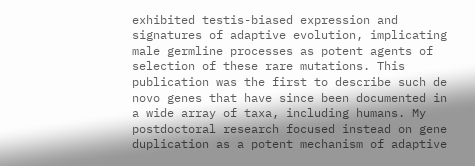exhibited testis-biased expression and signatures of adaptive evolution, implicating male germline processes as potent agents of selection of these rare mutations. This publication was the first to describe such de novo genes that have since been documented in a wide array of taxa, including humans. My postdoctoral research focused instead on gene duplication as a potent mechanism of adaptive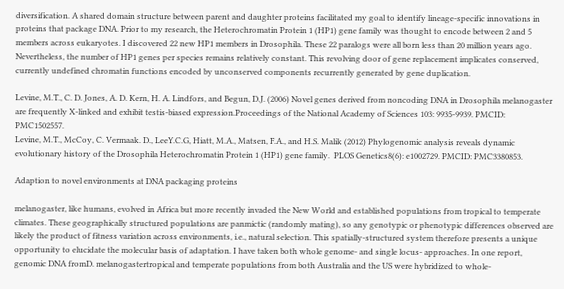diversification. A shared domain structure between parent and daughter proteins facilitated my goal to identify lineage-specific innovations in proteins that package DNA. Prior to my research, the Heterochromatin Protein 1 (HP1) gene family was thought to encode between 2 and 5 members across eukaryotes. I discovered 22 new HP1 members in Drosophila. These 22 paralogs were all born less than 20 million years ago. Nevertheless, the number of HP1 genes per species remains relatively constant. This revolving door of gene replacement implicates conserved, currently undefined chromatin functions encoded by unconserved components recurrently generated by gene duplication.

Levine, M.T., C. D. Jones, A. D. Kern, H. A. Lindfors, and Begun, D.J. (2006) Novel genes derived from noncoding DNA in Drosophila melanogaster are frequently X-linked and exhibit testis-biased expression.Proceedings of the National Academy of Sciences 103: 9935-9939. PMCID: PMC1502557.
Levine, M.T., McCoy, C. Vermaak. D., LeeY.C.G, Hiatt, M.A., Matsen, F.A., and H.S. Malik (2012) Phylogenomic analysis reveals dynamic evolutionary history of the Drosophila Heterochromatin Protein 1 (HP1) gene family.  PLOS Genetics8(6): e1002729. PMCID: PMC3380853.

Adaption to novel environments at DNA packaging proteins

melanogaster, like humans, evolved in Africa but more recently invaded the New World and established populations from tropical to temperate climates. These geographically structured populations are panmictic (randomly mating), so any genotypic or phenotypic differences observed are likely the product of fitness variation across environments, i.e., natural selection. This spatially-structured system therefore presents a unique opportunity to elucidate the molecular basis of adaptation. I have taken both whole genome- and single locus- approaches. In one report, genomic DNA fromD. melanogastertropical and temperate populations from both Australia and the US were hybridized to whole-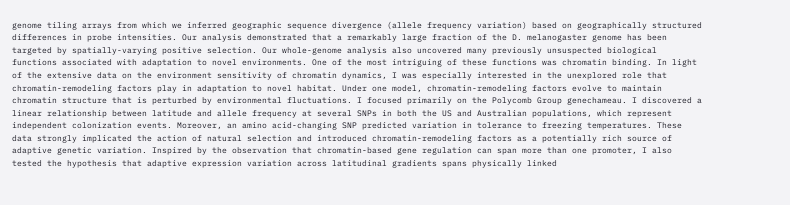genome tiling arrays from which we inferred geographic sequence divergence (allele frequency variation) based on geographically structured differences in probe intensities. Our analysis demonstrated that a remarkably large fraction of the D. melanogaster genome has been targeted by spatially-varying positive selection. Our whole-genome analysis also uncovered many previously unsuspected biological functions associated with adaptation to novel environments. One of the most intriguing of these functions was chromatin binding. In light of the extensive data on the environment sensitivity of chromatin dynamics, I was especially interested in the unexplored role that chromatin-remodeling factors play in adaptation to novel habitat. Under one model, chromatin-remodeling factors evolve to maintain chromatin structure that is perturbed by environmental fluctuations. I focused primarily on the Polycomb Group genechameau. I discovered a linear relationship between latitude and allele frequency at several SNPs in both the US and Australian populations, which represent independent colonization events. Moreover, an amino acid-changing SNP predicted variation in tolerance to freezing temperatures. These data strongly implicated the action of natural selection and introduced chromatin-remodeling factors as a potentially rich source of adaptive genetic variation. Inspired by the observation that chromatin-based gene regulation can span more than one promoter, I also tested the hypothesis that adaptive expression variation across latitudinal gradients spans physically linked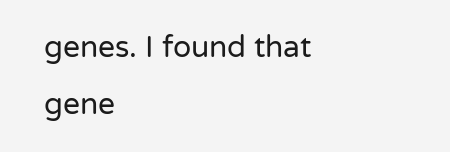genes. I found that gene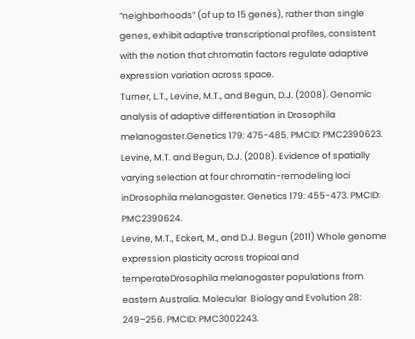“neighborhoods” (of up to 15 genes), rather than single genes, exhibit adaptive transcriptional profiles, consistent with the notion that chromatin factors regulate adaptive expression variation across space.
Turner, L.T., Levine, M.T., and Begun, D.J. (2008). Genomic analysis of adaptive differentiation in Drosophila melanogaster.Genetics 179: 475-485. PMCID: PMC2390623.
Levine, M.T. and Begun, D.J. (2008). Evidence of spatially varying selection at four chromatin-remodeling loci inDrosophila melanogaster. Genetics 179: 455-473. PMCID: PMC2390624.
Levine, M.T., Eckert, M., and D.J. Begun (2011) Whole genome expression plasticity across tropical and temperateDrosophila melanogaster populations from eastern Australia. Molecular  Biology and Evolution 28: 249–256. PMCID: PMC3002243.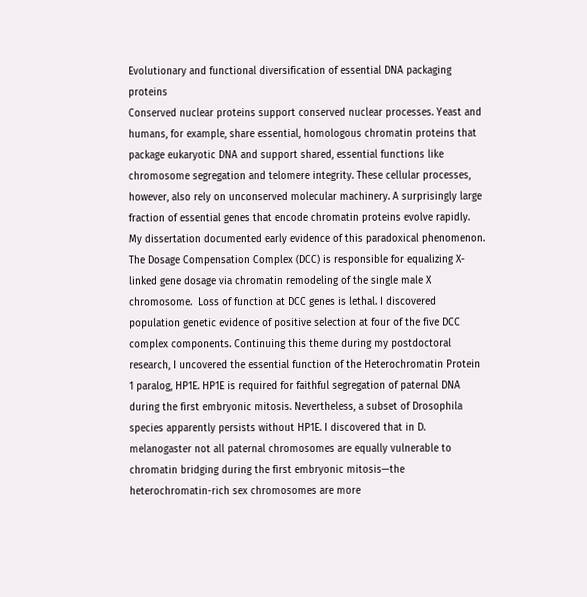Evolutionary and functional diversification of essential DNA packaging proteins
Conserved nuclear proteins support conserved nuclear processes. Yeast and humans, for example, share essential, homologous chromatin proteins that package eukaryotic DNA and support shared, essential functions like chromosome segregation and telomere integrity. These cellular processes, however, also rely on unconserved molecular machinery. A surprisingly large fraction of essential genes that encode chromatin proteins evolve rapidly. My dissertation documented early evidence of this paradoxical phenomenon. The Dosage Compensation Complex (DCC) is responsible for equalizing X-linked gene dosage via chromatin remodeling of the single male X chromosome.  Loss of function at DCC genes is lethal. I discovered population genetic evidence of positive selection at four of the five DCC complex components. Continuing this theme during my postdoctoral research, I uncovered the essential function of the Heterochromatin Protein 1 paralog, HP1E. HP1E is required for faithful segregation of paternal DNA during the first embryonic mitosis. Nevertheless, a subset of Drosophila species apparently persists without HP1E. I discovered that in D. melanogaster not all paternal chromosomes are equally vulnerable to chromatin bridging during the first embryonic mitosis—the heterochromatin-rich sex chromosomes are more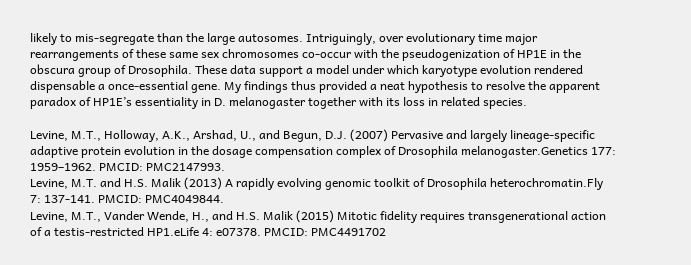likely to mis-segregate than the large autosomes. Intriguingly, over evolutionary time major rearrangements of these same sex chromosomes co-occur with the pseudogenization of HP1E in the obscura group of Drosophila. These data support a model under which karyotype evolution rendered dispensable a once-essential gene. My findings thus provided a neat hypothesis to resolve the apparent paradox of HP1E’s essentiality in D. melanogaster together with its loss in related species.

Levine, M.T., Holloway, A.K., Arshad, U., and Begun, D.J. (2007) Pervasive and largely lineage-specific adaptive protein evolution in the dosage compensation complex of Drosophila melanogaster.Genetics 177: 1959–1962. PMCID: PMC2147993.
Levine, M.T. and H.S. Malik (2013) A rapidly evolving genomic toolkit of Drosophila heterochromatin.Fly 7: 137-141. PMCID: PMC4049844.
Levine, M.T., Vander Wende, H., and H.S. Malik (2015) Mitotic fidelity requires transgenerational action of a testis-restricted HP1.eLife 4: e07378. PMCID: PMC4491702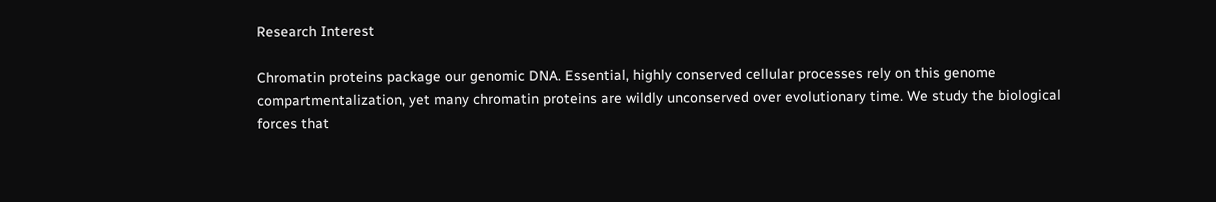Research Interest

Chromatin proteins package our genomic DNA. Essential, highly conserved cellular processes rely on this genome compartmentalization, yet many chromatin proteins are wildly unconserved over evolutionary time. We study the biological forces that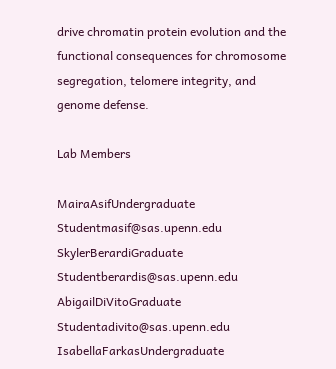drive chromatin protein evolution and the functional consequences for chromosome segregation, telomere integrity, and genome defense.

Lab Members

MairaAsifUndergraduate Studentmasif@sas.upenn.edu
SkylerBerardiGraduate Studentberardis@sas.upenn.edu
AbigailDiVitoGraduate Studentadivito@sas.upenn.edu
IsabellaFarkasUndergraduate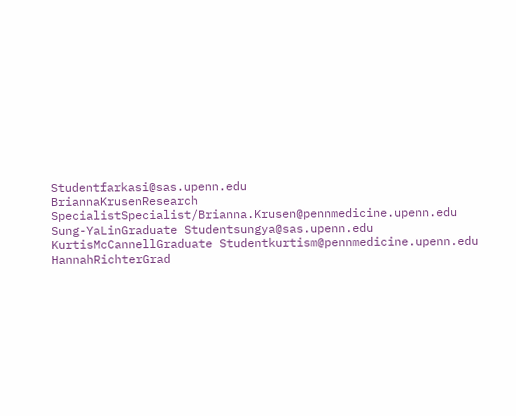Studentfarkasi@sas.upenn.edu
BriannaKrusenResearch SpecialistSpecialist/Brianna.Krusen@pennmedicine.upenn.edu
Sung-YaLinGraduate Studentsungya@sas.upenn.edu
KurtisMcCannellGraduate Studentkurtism@pennmedicine.upenn.edu
HannahRichterGrad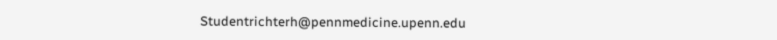Studentrichterh@pennmedicine.upenn.edu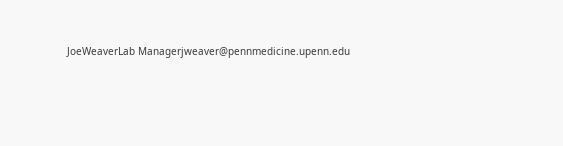JoeWeaverLab Managerjweaver@pennmedicine.upenn.edu